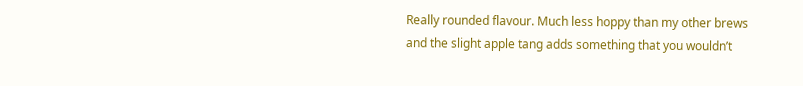Really rounded flavour. Much less hoppy than my other brews and the slight apple tang adds something that you wouldn’t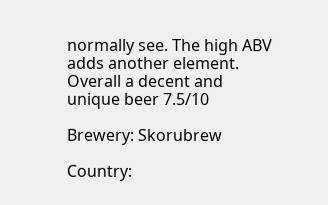normally see. The high ABV adds another element. Overall a decent and unique beer 7.5/10

Brewery: Skorubrew

Country: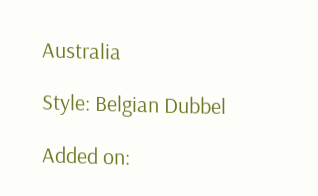Australia

Style: Belgian Dubbel

Added on: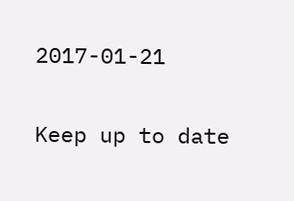2017-01-21

Keep up to date